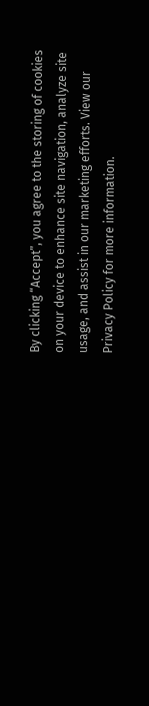By clicking “Accept”, you agree to the storing of cookies on your device to enhance site navigation, analyze site usage, and assist in our marketing efforts. View our Privacy Policy for more information.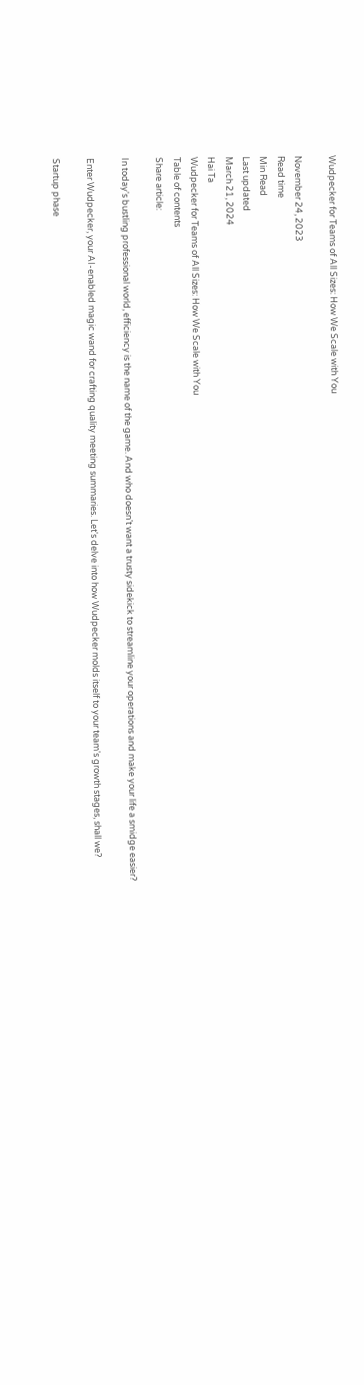Wudpecker for Teams of All Sizes: How We Scale with You

November 24, 2023
Read time
Min Read
Last updated
March 21, 2024
Hai Ta
Wudpecker for Teams of All Sizes: How We Scale with You
Table of contents
Share article:

In today's bustling professional world, efficiency is the name of the game. And who doesn’t want a trusty sidekick to streamline your operations and make your life a smidge easier?

Enter Wudpecker, your AI-enabled magic wand for crafting quality meeting summaries. Let's delve into how Wudpecker molds itself to your team's growth stages, shall we?

Startup phase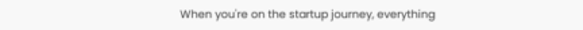When you're on the startup journey, everything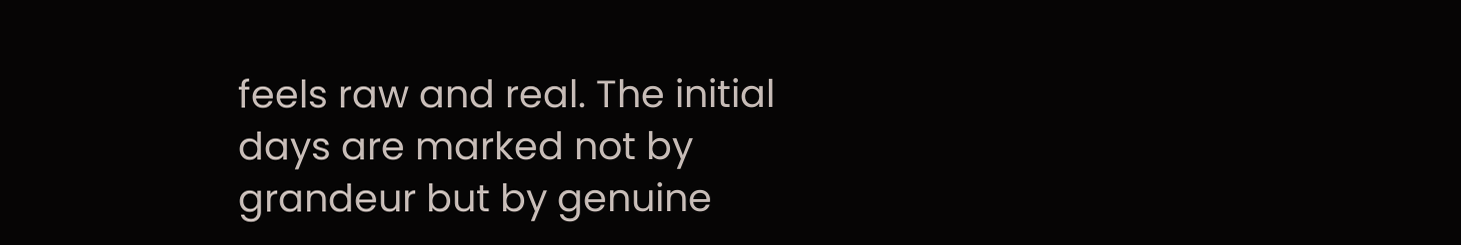feels raw and real. The initial days are marked not by grandeur but by genuine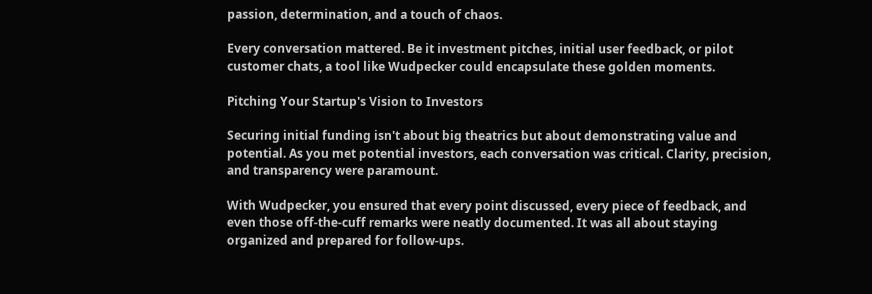passion, determination, and a touch of chaos.

Every conversation mattered. Be it investment pitches, initial user feedback, or pilot customer chats, a tool like Wudpecker could encapsulate these golden moments.

Pitching Your Startup's Vision to Investors

Securing initial funding isn't about big theatrics but about demonstrating value and potential. As you met potential investors, each conversation was critical. Clarity, precision, and transparency were paramount.

With Wudpecker, you ensured that every point discussed, every piece of feedback, and even those off-the-cuff remarks were neatly documented. It was all about staying organized and prepared for follow-ups.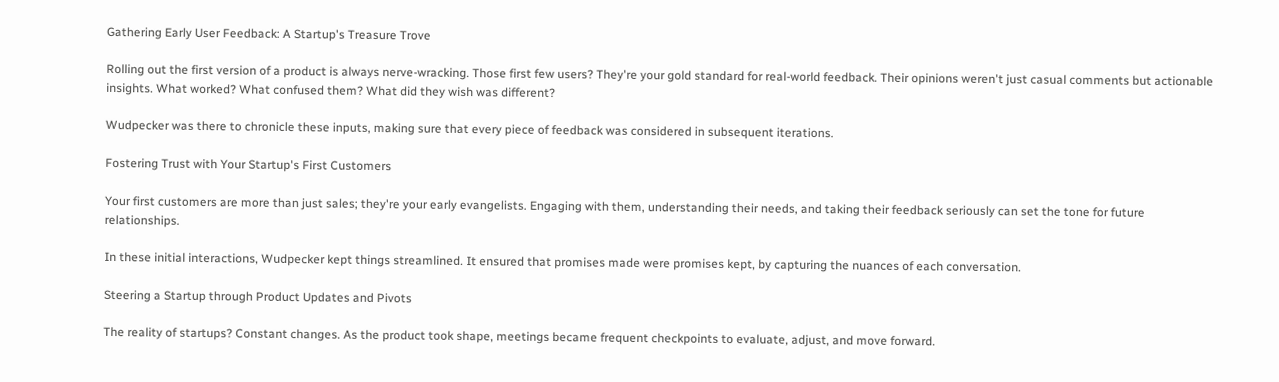Gathering Early User Feedback: A Startup's Treasure Trove

Rolling out the first version of a product is always nerve-wracking. Those first few users? They're your gold standard for real-world feedback. Their opinions weren't just casual comments but actionable insights. What worked? What confused them? What did they wish was different?

Wudpecker was there to chronicle these inputs, making sure that every piece of feedback was considered in subsequent iterations.

Fostering Trust with Your Startup's First Customers

Your first customers are more than just sales; they're your early evangelists. Engaging with them, understanding their needs, and taking their feedback seriously can set the tone for future relationships.

In these initial interactions, Wudpecker kept things streamlined. It ensured that promises made were promises kept, by capturing the nuances of each conversation.

Steering a Startup through Product Updates and Pivots

The reality of startups? Constant changes. As the product took shape, meetings became frequent checkpoints to evaluate, adjust, and move forward.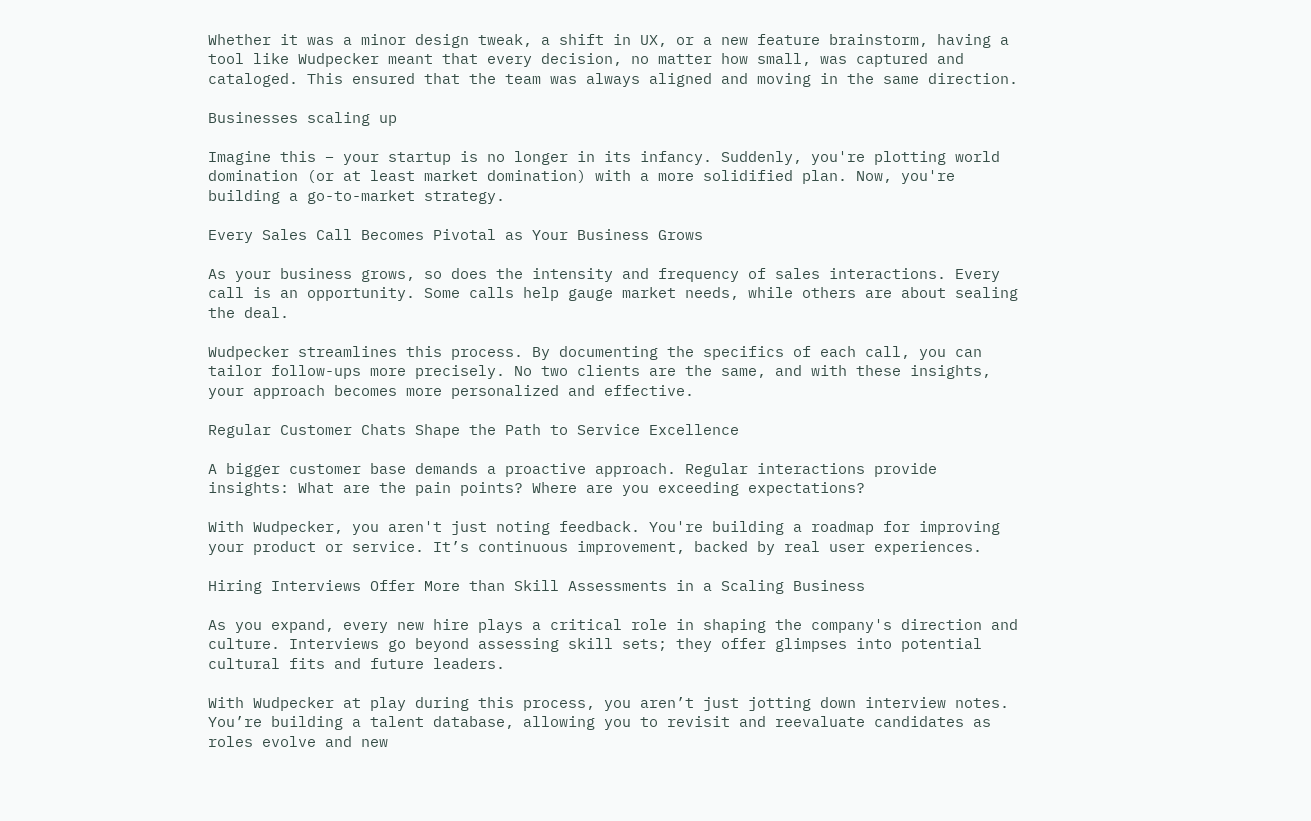Whether it was a minor design tweak, a shift in UX, or a new feature brainstorm, having a tool like Wudpecker meant that every decision, no matter how small, was captured and cataloged. This ensured that the team was always aligned and moving in the same direction.

Businesses scaling up

Imagine this – your startup is no longer in its infancy. Suddenly, you're plotting world domination (or at least market domination) with a more solidified plan. Now, you're building a go-to-market strategy.

Every Sales Call Becomes Pivotal as Your Business Grows

As your business grows, so does the intensity and frequency of sales interactions. Every call is an opportunity. Some calls help gauge market needs, while others are about sealing the deal.

Wudpecker streamlines this process. By documenting the specifics of each call, you can tailor follow-ups more precisely. No two clients are the same, and with these insights, your approach becomes more personalized and effective.

Regular Customer Chats Shape the Path to Service Excellence

A bigger customer base demands a proactive approach. Regular interactions provide insights: What are the pain points? Where are you exceeding expectations?

With Wudpecker, you aren't just noting feedback. You're building a roadmap for improving your product or service. It’s continuous improvement, backed by real user experiences.

Hiring Interviews Offer More than Skill Assessments in a Scaling Business

As you expand, every new hire plays a critical role in shaping the company's direction and culture. Interviews go beyond assessing skill sets; they offer glimpses into potential cultural fits and future leaders.

With Wudpecker at play during this process, you aren’t just jotting down interview notes. You’re building a talent database, allowing you to revisit and reevaluate candidates as roles evolve and new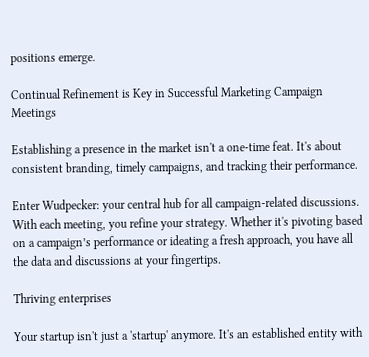positions emerge.

Continual Refinement is Key in Successful Marketing Campaign Meetings

Establishing a presence in the market isn't a one-time feat. It's about consistent branding, timely campaigns, and tracking their performance.

Enter Wudpecker: your central hub for all campaign-related discussions. With each meeting, you refine your strategy. Whether it's pivoting based on a campaign’s performance or ideating a fresh approach, you have all the data and discussions at your fingertips.

Thriving enterprises

Your startup isn't just a 'startup' anymore. It's an established entity with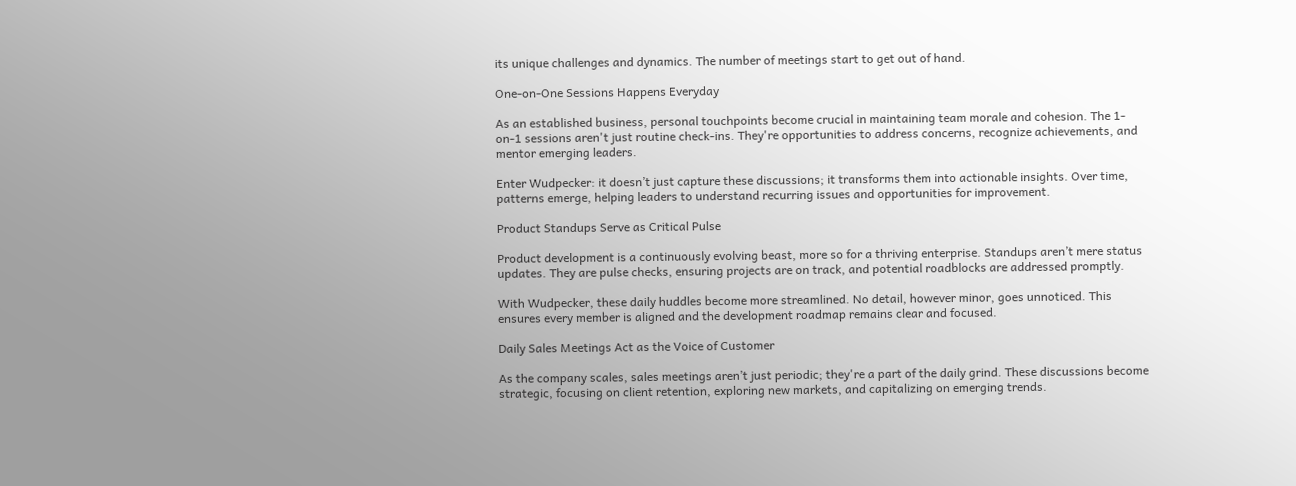its unique challenges and dynamics. The number of meetings start to get out of hand.

One-on-One Sessions Happens Everyday

As an established business, personal touchpoints become crucial in maintaining team morale and cohesion. The 1-on-1 sessions aren't just routine check-ins. They're opportunities to address concerns, recognize achievements, and mentor emerging leaders.

Enter Wudpecker: it doesn’t just capture these discussions; it transforms them into actionable insights. Over time, patterns emerge, helping leaders to understand recurring issues and opportunities for improvement.

Product Standups Serve as Critical Pulse

Product development is a continuously evolving beast, more so for a thriving enterprise. Standups aren’t mere status updates. They are pulse checks, ensuring projects are on track, and potential roadblocks are addressed promptly.

With Wudpecker, these daily huddles become more streamlined. No detail, however minor, goes unnoticed. This ensures every member is aligned and the development roadmap remains clear and focused.

Daily Sales Meetings Act as the Voice of Customer

As the company scales, sales meetings aren’t just periodic; they're a part of the daily grind. These discussions become strategic, focusing on client retention, exploring new markets, and capitalizing on emerging trends.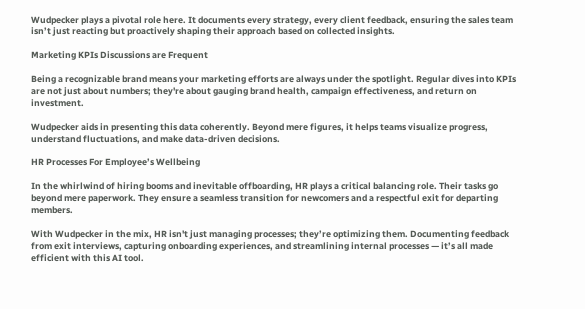Wudpecker plays a pivotal role here. It documents every strategy, every client feedback, ensuring the sales team isn’t just reacting but proactively shaping their approach based on collected insights.

Marketing KPIs Discussions are Frequent

Being a recognizable brand means your marketing efforts are always under the spotlight. Regular dives into KPIs are not just about numbers; they're about gauging brand health, campaign effectiveness, and return on investment.

Wudpecker aids in presenting this data coherently. Beyond mere figures, it helps teams visualize progress, understand fluctuations, and make data-driven decisions.

HR Processes For Employee’s Wellbeing

In the whirlwind of hiring booms and inevitable offboarding, HR plays a critical balancing role. Their tasks go beyond mere paperwork. They ensure a seamless transition for newcomers and a respectful exit for departing members.

With Wudpecker in the mix, HR isn't just managing processes; they’re optimizing them. Documenting feedback from exit interviews, capturing onboarding experiences, and streamlining internal processes — it’s all made efficient with this AI tool.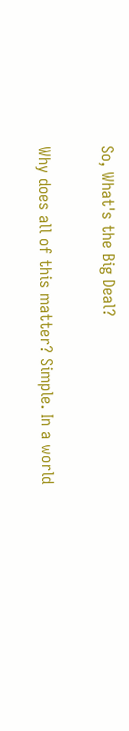So, What's the Big Deal?

Why does all of this matter? Simple. In a world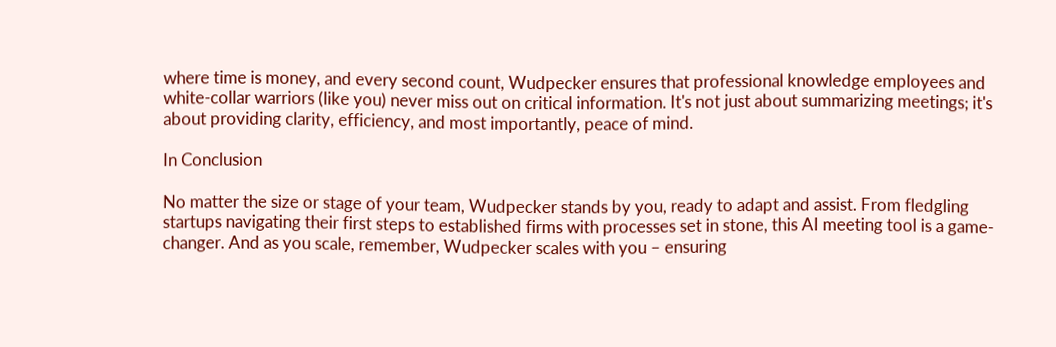where time is money, and every second count, Wudpecker ensures that professional knowledge employees and white-collar warriors (like you) never miss out on critical information. It's not just about summarizing meetings; it's about providing clarity, efficiency, and most importantly, peace of mind.

In Conclusion

No matter the size or stage of your team, Wudpecker stands by you, ready to adapt and assist. From fledgling startups navigating their first steps to established firms with processes set in stone, this AI meeting tool is a game-changer. And as you scale, remember, Wudpecker scales with you – ensuring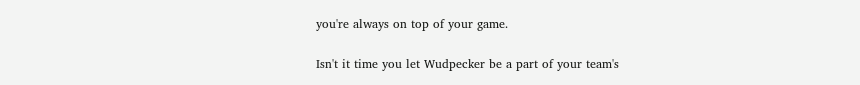you're always on top of your game.

Isn't it time you let Wudpecker be a part of your team's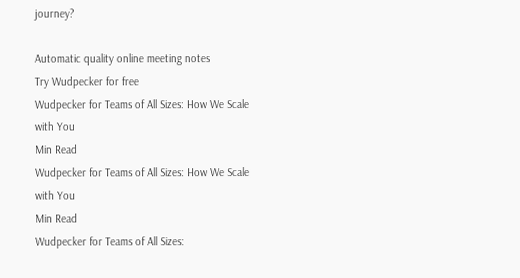journey?

Automatic quality online meeting notes
Try Wudpecker for free
Wudpecker for Teams of All Sizes: How We Scale with You
Min Read
Wudpecker for Teams of All Sizes: How We Scale with You
Min Read
Wudpecker for Teams of All Sizes: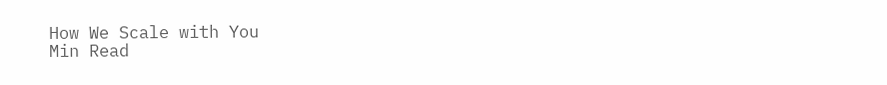How We Scale with You
Min Read